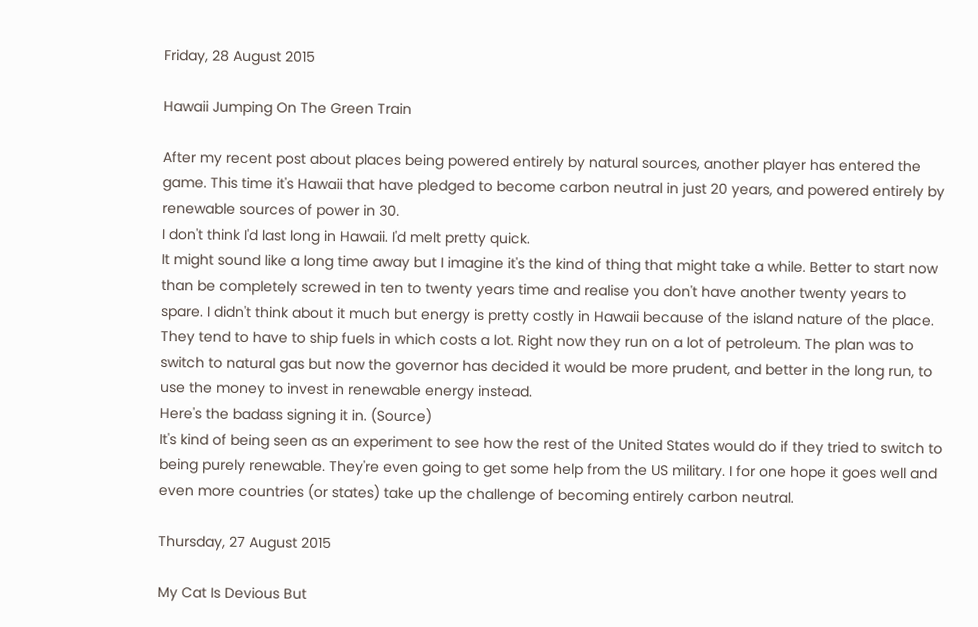Friday, 28 August 2015

Hawaii Jumping On The Green Train

After my recent post about places being powered entirely by natural sources, another player has entered the game. This time it's Hawaii that have pledged to become carbon neutral in just 20 years, and powered entirely by renewable sources of power in 30.
I don't think I'd last long in Hawaii. I'd melt pretty quick.
It might sound like a long time away but I imagine it's the kind of thing that might take a while. Better to start now than be completely screwed in ten to twenty years time and realise you don't have another twenty years to spare. I didn't think about it much but energy is pretty costly in Hawaii because of the island nature of the place. They tend to have to ship fuels in which costs a lot. Right now they run on a lot of petroleum. The plan was to switch to natural gas but now the governor has decided it would be more prudent, and better in the long run, to use the money to invest in renewable energy instead.
Here's the badass signing it in. (Source)
It's kind of being seen as an experiment to see how the rest of the United States would do if they tried to switch to being purely renewable. They're even going to get some help from the US military. I for one hope it goes well and even more countries (or states) take up the challenge of becoming entirely carbon neutral.

Thursday, 27 August 2015

My Cat Is Devious But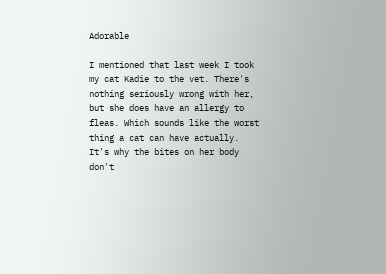Adorable

I mentioned that last week I took my cat Kadie to the vet. There's nothing seriously wrong with her, but she does have an allergy to fleas. Which sounds like the worst thing a cat can have actually. It's why the bites on her body don't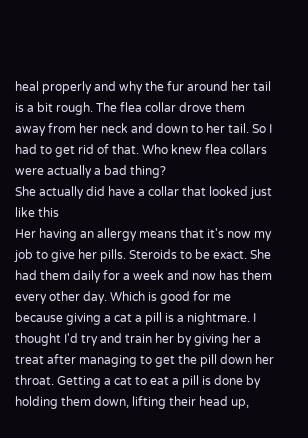heal properly and why the fur around her tail is a bit rough. The flea collar drove them away from her neck and down to her tail. So I had to get rid of that. Who knew flea collars were actually a bad thing?
She actually did have a collar that looked just like this
Her having an allergy means that it's now my job to give her pills. Steroids to be exact. She had them daily for a week and now has them every other day. Which is good for me because giving a cat a pill is a nightmare. I thought I'd try and train her by giving her a treat after managing to get the pill down her throat. Getting a cat to eat a pill is done by holding them down, lifting their head up,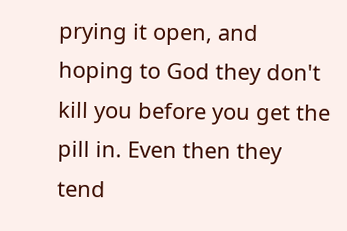prying it open, and hoping to God they don't kill you before you get the pill in. Even then they tend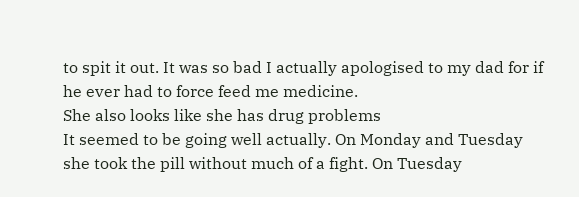to spit it out. It was so bad I actually apologised to my dad for if he ever had to force feed me medicine.
She also looks like she has drug problems
It seemed to be going well actually. On Monday and Tuesday she took the pill without much of a fight. On Tuesday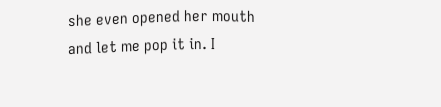she even opened her mouth and let me pop it in. I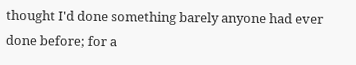thought I'd done something barely anyone had ever done before; for a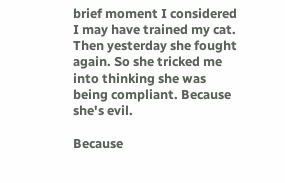brief moment I considered I may have trained my cat. Then yesterday she fought again. So she tricked me into thinking she was being compliant. Because she's evil.

Because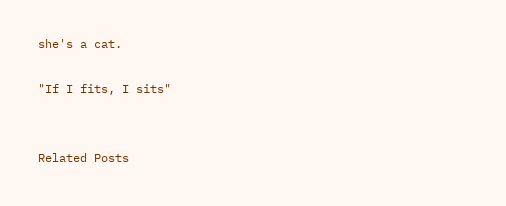she's a cat.

"If I fits, I sits"


Related Posts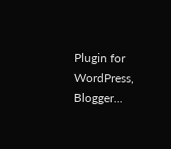Plugin for WordPress, Blogger...